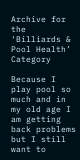Archive for the ‘Billiards & Pool Health’ Category

Because I play pool so much and in my old age I am getting back problems but I still want to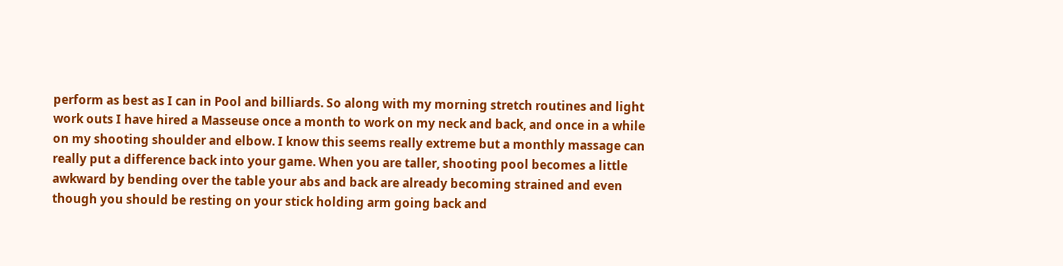perform as best as I can in Pool and billiards. So along with my morning stretch routines and light work outs I have hired a Masseuse once a month to work on my neck and back, and once in a while on my shooting shoulder and elbow. I know this seems really extreme but a monthly massage can really put a difference back into your game. When you are taller, shooting pool becomes a little awkward by bending over the table your abs and back are already becoming strained and even though you should be resting on your stick holding arm going back and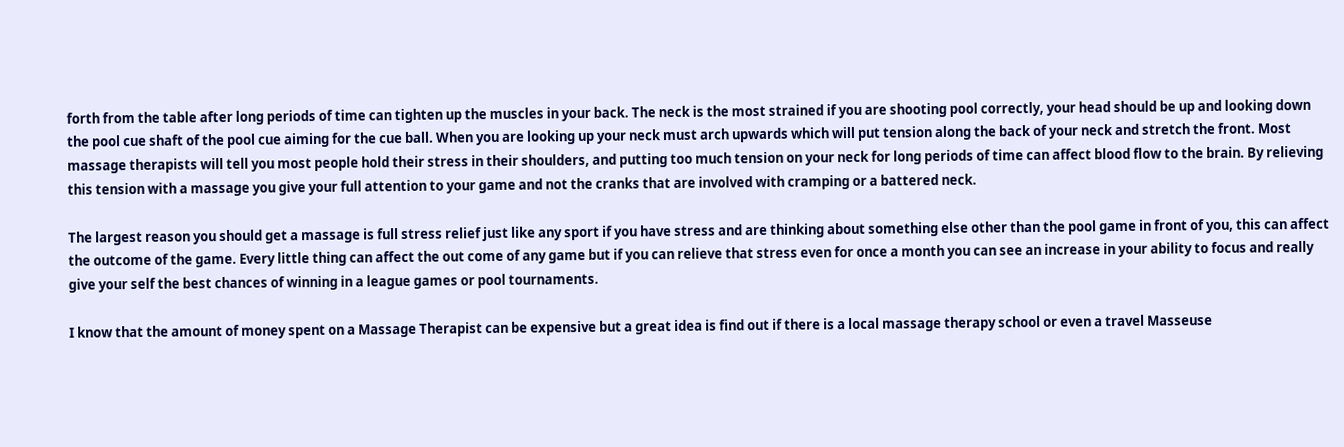forth from the table after long periods of time can tighten up the muscles in your back. The neck is the most strained if you are shooting pool correctly, your head should be up and looking down the pool cue shaft of the pool cue aiming for the cue ball. When you are looking up your neck must arch upwards which will put tension along the back of your neck and stretch the front. Most massage therapists will tell you most people hold their stress in their shoulders, and putting too much tension on your neck for long periods of time can affect blood flow to the brain. By relieving this tension with a massage you give your full attention to your game and not the cranks that are involved with cramping or a battered neck.

The largest reason you should get a massage is full stress relief just like any sport if you have stress and are thinking about something else other than the pool game in front of you, this can affect the outcome of the game. Every little thing can affect the out come of any game but if you can relieve that stress even for once a month you can see an increase in your ability to focus and really give your self the best chances of winning in a league games or pool tournaments.

I know that the amount of money spent on a Massage Therapist can be expensive but a great idea is find out if there is a local massage therapy school or even a travel Masseuse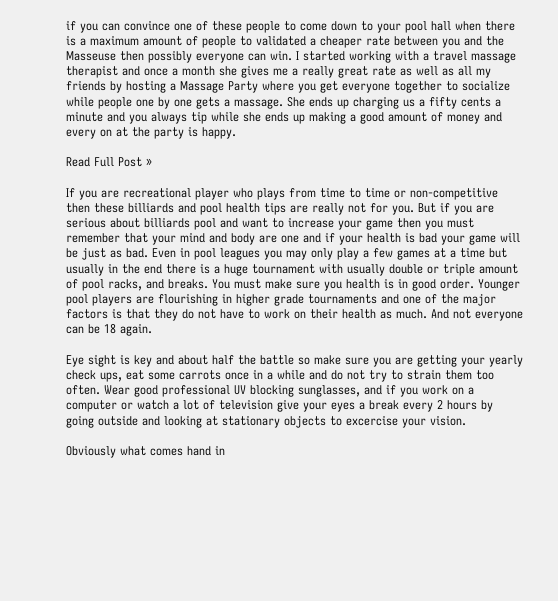if you can convince one of these people to come down to your pool hall when there is a maximum amount of people to validated a cheaper rate between you and the Masseuse then possibly everyone can win. I started working with a travel massage therapist and once a month she gives me a really great rate as well as all my friends by hosting a Massage Party where you get everyone together to socialize while people one by one gets a massage. She ends up charging us a fifty cents a minute and you always tip while she ends up making a good amount of money and every on at the party is happy.

Read Full Post »

If you are recreational player who plays from time to time or non-competitive then these billiards and pool health tips are really not for you. But if you are serious about billiards pool and want to increase your game then you must remember that your mind and body are one and if your health is bad your game will be just as bad. Even in pool leagues you may only play a few games at a time but usually in the end there is a huge tournament with usually double or triple amount of pool racks, and breaks. You must make sure you health is in good order. Younger pool players are flourishing in higher grade tournaments and one of the major factors is that they do not have to work on their health as much. And not everyone can be 18 again.

Eye sight is key and about half the battle so make sure you are getting your yearly check ups, eat some carrots once in a while and do not try to strain them too often. Wear good professional UV blocking sunglasses, and if you work on a computer or watch a lot of television give your eyes a break every 2 hours by going outside and looking at stationary objects to excercise your vision.

Obviously what comes hand in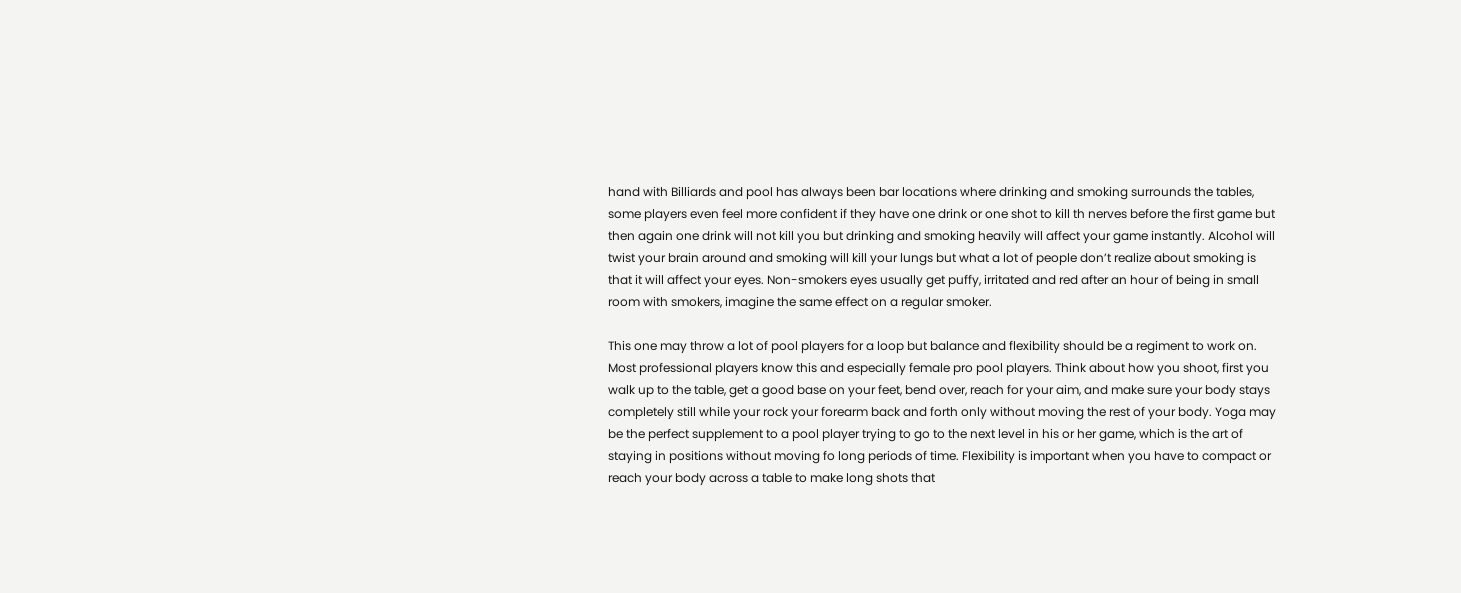hand with Billiards and pool has always been bar locations where drinking and smoking surrounds the tables, some players even feel more confident if they have one drink or one shot to kill th nerves before the first game but then again one drink will not kill you but drinking and smoking heavily will affect your game instantly. Alcohol will twist your brain around and smoking will kill your lungs but what a lot of people don’t realize about smoking is that it will affect your eyes. Non-smokers eyes usually get puffy, irritated and red after an hour of being in small room with smokers, imagine the same effect on a regular smoker.

This one may throw a lot of pool players for a loop but balance and flexibility should be a regiment to work on. Most professional players know this and especially female pro pool players. Think about how you shoot, first you walk up to the table, get a good base on your feet, bend over, reach for your aim, and make sure your body stays completely still while your rock your forearm back and forth only without moving the rest of your body. Yoga may be the perfect supplement to a pool player trying to go to the next level in his or her game, which is the art of staying in positions without moving fo long periods of time. Flexibility is important when you have to compact or reach your body across a table to make long shots that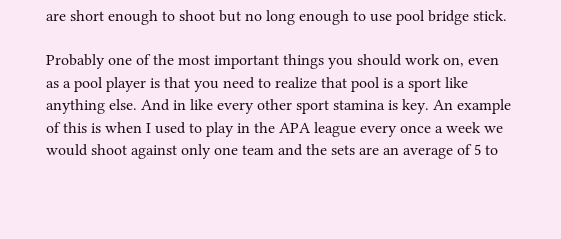are short enough to shoot but no long enough to use pool bridge stick.

Probably one of the most important things you should work on, even as a pool player is that you need to realize that pool is a sport like anything else. And in like every other sport stamina is key. An example of this is when I used to play in the APA league every once a week we would shoot against only one team and the sets are an average of 5 to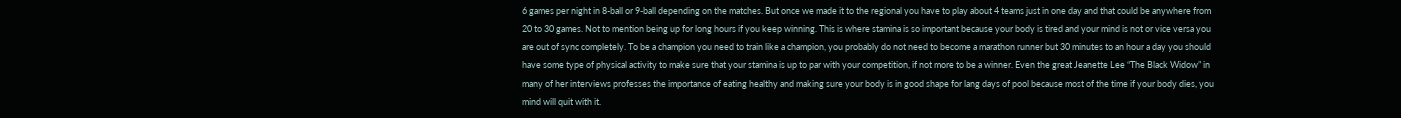6 games per night in 8-ball or 9-ball depending on the matches. But once we made it to the regional you have to play about 4 teams just in one day and that could be anywhere from 20 to 30 games. Not to mention being up for long hours if you keep winning. This is where stamina is so important because your body is tired and your mind is not or vice versa you are out of sync completely. To be a champion you need to train like a champion, you probably do not need to become a marathon runner but 30 minutes to an hour a day you should have some type of physical activity to make sure that your stamina is up to par with your competition, if not more to be a winner. Even the great Jeanette Lee “The Black Widow” in many of her interviews professes the importance of eating healthy and making sure your body is in good shape for lang days of pool because most of the time if your body dies, you mind will quit with it.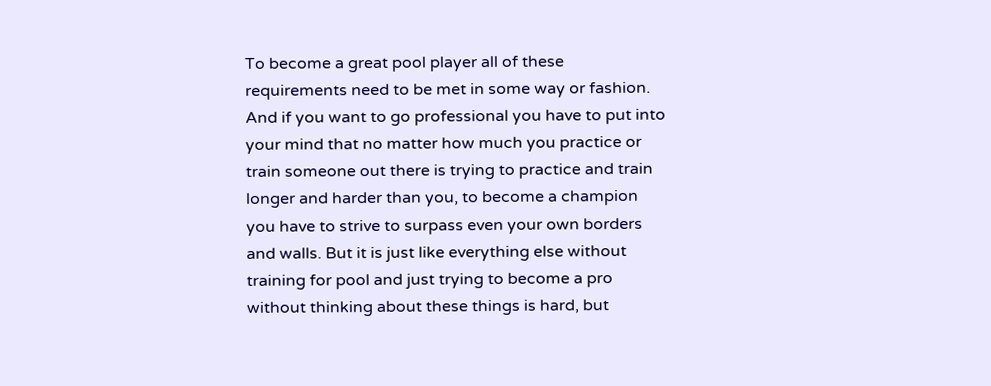To become a great pool player all of these requirements need to be met in some way or fashion. And if you want to go professional you have to put into your mind that no matter how much you practice or train someone out there is trying to practice and train longer and harder than you, to become a champion you have to strive to surpass even your own borders and walls. But it is just like everything else without training for pool and just trying to become a pro without thinking about these things is hard, but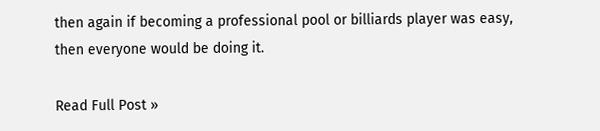then again if becoming a professional pool or billiards player was easy, then everyone would be doing it.

Read Full Post »